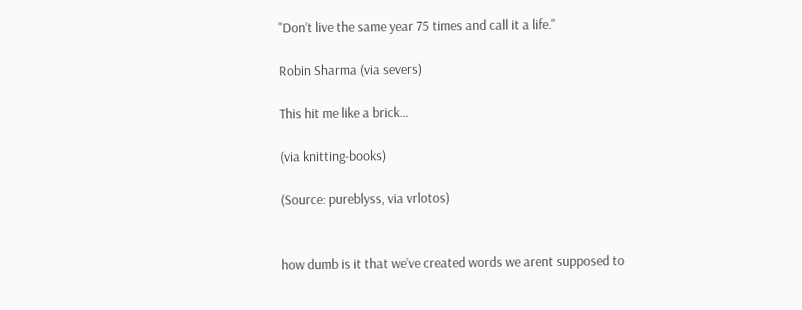"Don’t live the same year 75 times and call it a life."

Robin Sharma (via severs)

This hit me like a brick…

(via knitting-books)

(Source: pureblyss, via vrlotos)


how dumb is it that we’ve created words we arent supposed to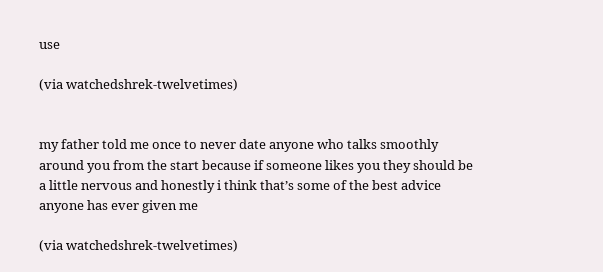use

(via watchedshrek-twelvetimes)


my father told me once to never date anyone who talks smoothly around you from the start because if someone likes you they should be a little nervous and honestly i think that’s some of the best advice anyone has ever given me

(via watchedshrek-twelvetimes)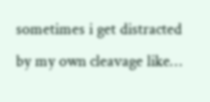sometimes i get distracted by my own cleavage like…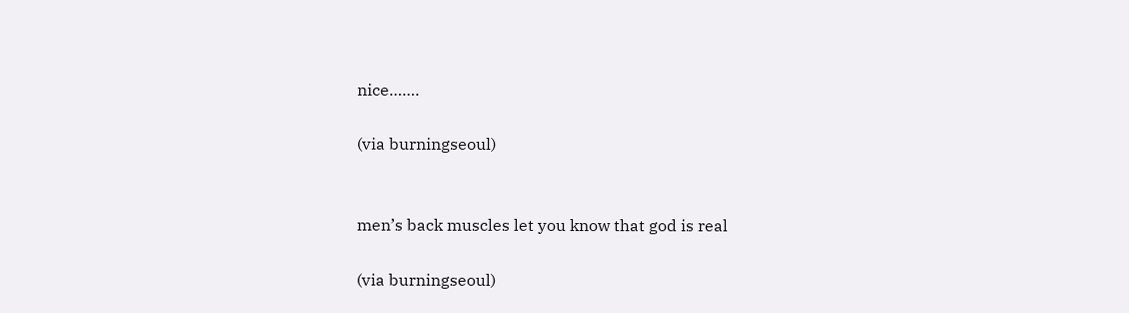nice…….

(via burningseoul)


men’s back muscles let you know that god is real

(via burningseoul)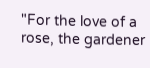"For the love of a rose, the gardener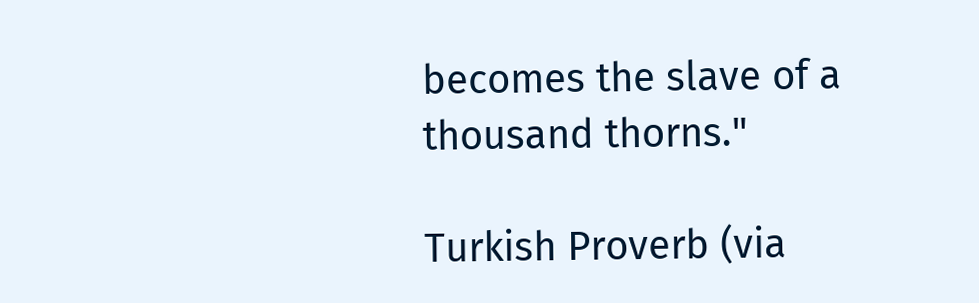becomes the slave of a thousand thorns."

Turkish Proverb (via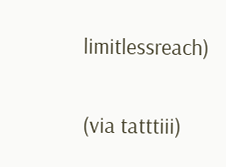limitlessreach)

(via tatttiii)